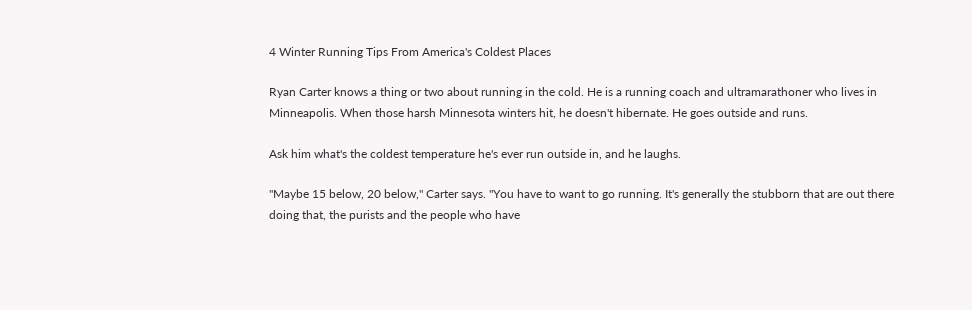4 Winter Running Tips From America's Coldest Places

Ryan Carter knows a thing or two about running in the cold. He is a running coach and ultramarathoner who lives in Minneapolis. When those harsh Minnesota winters hit, he doesn't hibernate. He goes outside and runs.

Ask him what's the coldest temperature he's ever run outside in, and he laughs.

"Maybe 15 below, 20 below," Carter says. "You have to want to go running. It's generally the stubborn that are out there doing that, the purists and the people who have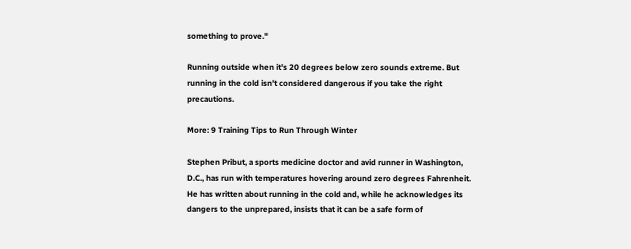something to prove."

Running outside when it's 20 degrees below zero sounds extreme. But running in the cold isn't considered dangerous if you take the right precautions.

More: 9 Training Tips to Run Through Winter

Stephen Pribut, a sports medicine doctor and avid runner in Washington, D.C., has run with temperatures hovering around zero degrees Fahrenheit. He has written about running in the cold and, while he acknowledges its dangers to the unprepared, insists that it can be a safe form of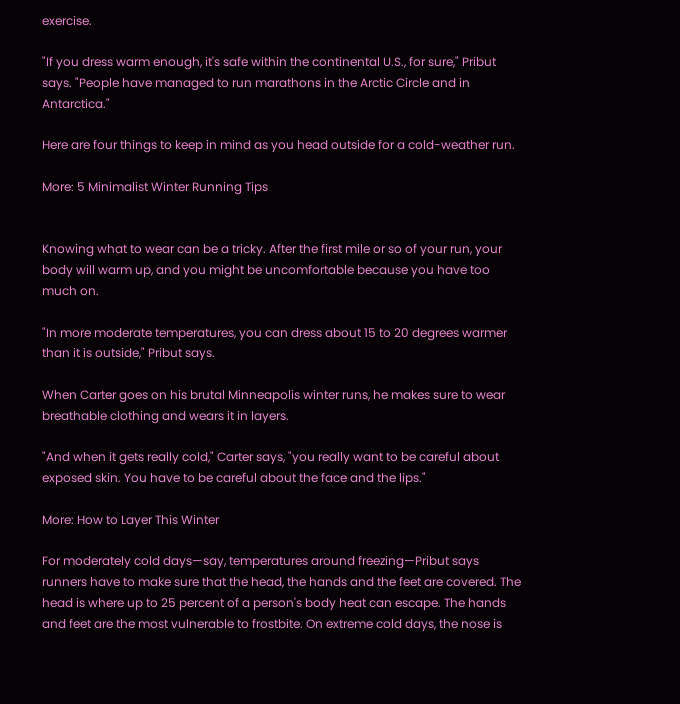exercise.

"If you dress warm enough, it's safe within the continental U.S., for sure," Pribut says. "People have managed to run marathons in the Arctic Circle and in Antarctica."

Here are four things to keep in mind as you head outside for a cold-weather run.

More: 5 Minimalist Winter Running Tips


Knowing what to wear can be a tricky. After the first mile or so of your run, your body will warm up, and you might be uncomfortable because you have too much on.

"In more moderate temperatures, you can dress about 15 to 20 degrees warmer than it is outside," Pribut says.

When Carter goes on his brutal Minneapolis winter runs, he makes sure to wear breathable clothing and wears it in layers.

"And when it gets really cold," Carter says, "you really want to be careful about exposed skin. You have to be careful about the face and the lips."

More: How to Layer This Winter

For moderately cold days—say, temperatures around freezing—Pribut says runners have to make sure that the head, the hands and the feet are covered. The head is where up to 25 percent of a person's body heat can escape. The hands and feet are the most vulnerable to frostbite. On extreme cold days, the nose is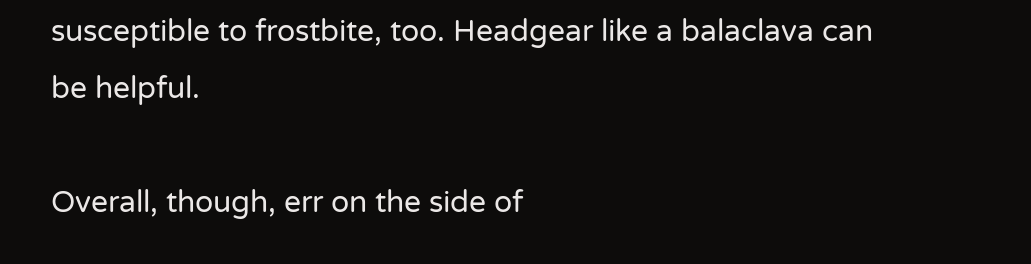susceptible to frostbite, too. Headgear like a balaclava can be helpful.

Overall, though, err on the side of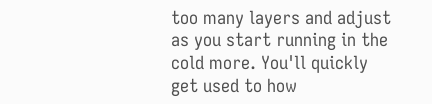too many layers and adjust as you start running in the cold more. You'll quickly get used to how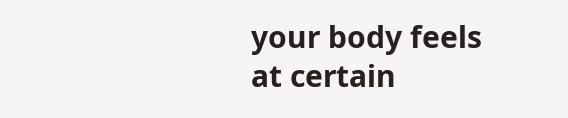your body feels at certain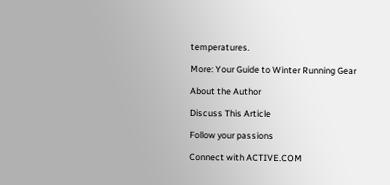temperatures.

More: Your Guide to Winter Running Gear

About the Author

Discuss This Article

Follow your passions

Connect with ACTIVE.COM